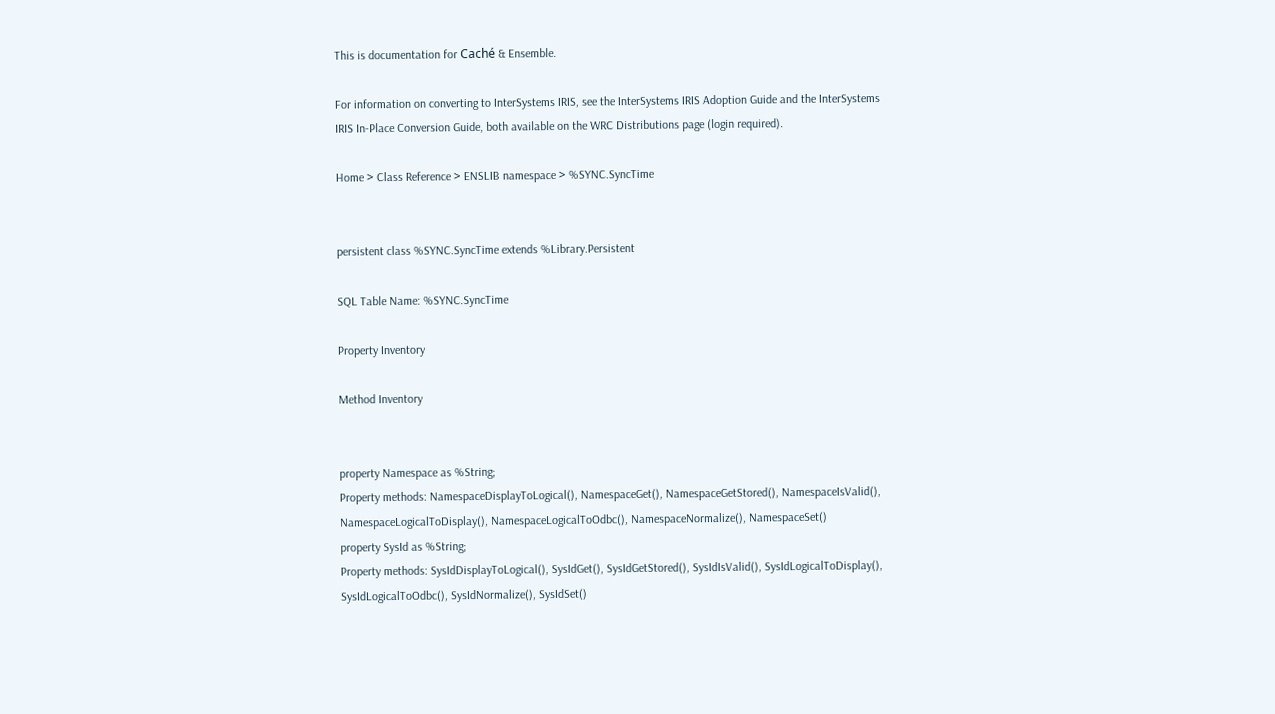This is documentation for Caché & Ensemble.

For information on converting to InterSystems IRIS, see the InterSystems IRIS Adoption Guide and the InterSystems IRIS In-Place Conversion Guide, both available on the WRC Distributions page (login required).

Home > Class Reference > ENSLIB namespace > %SYNC.SyncTime


persistent class %SYNC.SyncTime extends %Library.Persistent

SQL Table Name: %SYNC.SyncTime

Property Inventory

Method Inventory


property Namespace as %String;
Property methods: NamespaceDisplayToLogical(), NamespaceGet(), NamespaceGetStored(), NamespaceIsValid(), NamespaceLogicalToDisplay(), NamespaceLogicalToOdbc(), NamespaceNormalize(), NamespaceSet()
property SysId as %String;
Property methods: SysIdDisplayToLogical(), SysIdGet(), SysIdGetStored(), SysIdIsValid(), SysIdLogicalToDisplay(), SysIdLogicalToOdbc(), SysIdNormalize(), SysIdSet()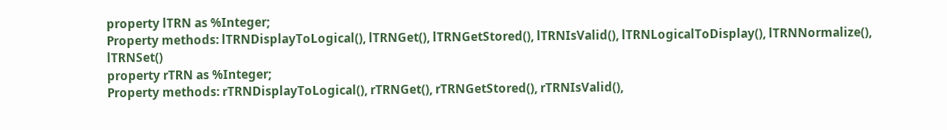property lTRN as %Integer;
Property methods: lTRNDisplayToLogical(), lTRNGet(), lTRNGetStored(), lTRNIsValid(), lTRNLogicalToDisplay(), lTRNNormalize(), lTRNSet()
property rTRN as %Integer;
Property methods: rTRNDisplayToLogical(), rTRNGet(), rTRNGetStored(), rTRNIsValid(),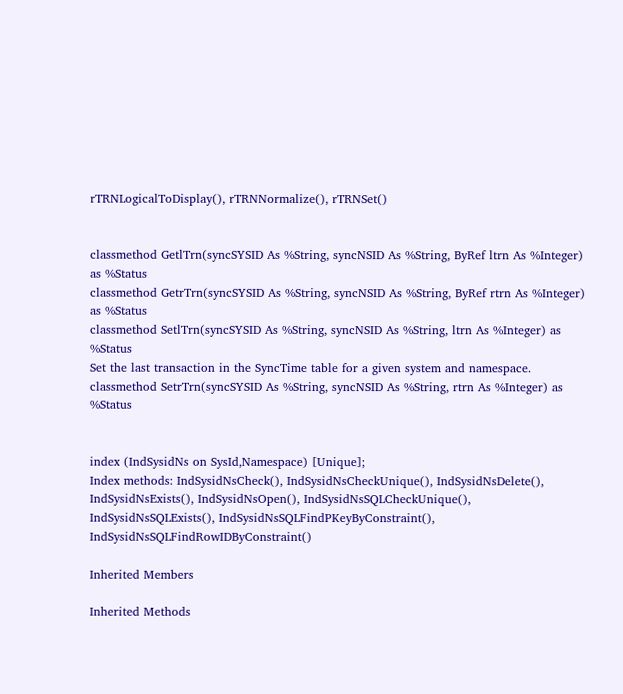rTRNLogicalToDisplay(), rTRNNormalize(), rTRNSet()


classmethod GetlTrn(syncSYSID As %String, syncNSID As %String, ByRef ltrn As %Integer) as %Status
classmethod GetrTrn(syncSYSID As %String, syncNSID As %String, ByRef rtrn As %Integer) as %Status
classmethod SetlTrn(syncSYSID As %String, syncNSID As %String, ltrn As %Integer) as %Status
Set the last transaction in the SyncTime table for a given system and namespace.
classmethod SetrTrn(syncSYSID As %String, syncNSID As %String, rtrn As %Integer) as %Status


index (IndSysidNs on SysId,Namespace) [Unique];
Index methods: IndSysidNsCheck(), IndSysidNsCheckUnique(), IndSysidNsDelete(), IndSysidNsExists(), IndSysidNsOpen(), IndSysidNsSQLCheckUnique(), IndSysidNsSQLExists(), IndSysidNsSQLFindPKeyByConstraint(), IndSysidNsSQLFindRowIDByConstraint()

Inherited Members

Inherited Methods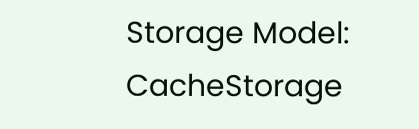Storage Model: CacheStorage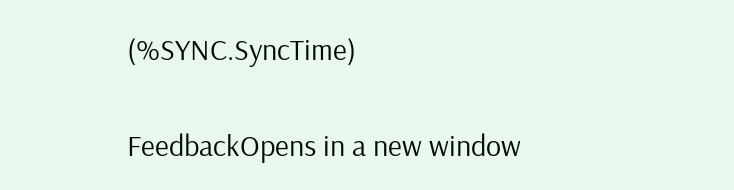(%SYNC.SyncTime)

FeedbackOpens in a new window